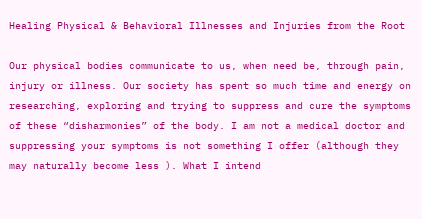Healing Physical & Behavioral Illnesses and Injuries from the Root

Our physical bodies communicate to us, when need be, through pain, injury or illness. Our society has spent so much time and energy on researching, exploring and trying to suppress and cure the symptoms of these “disharmonies” of the body. I am not a medical doctor and suppressing your symptoms is not something I offer (although they may naturally become less ). What I intend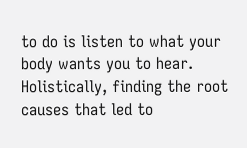to do is listen to what your body wants you to hear. Holistically, finding the root causes that led to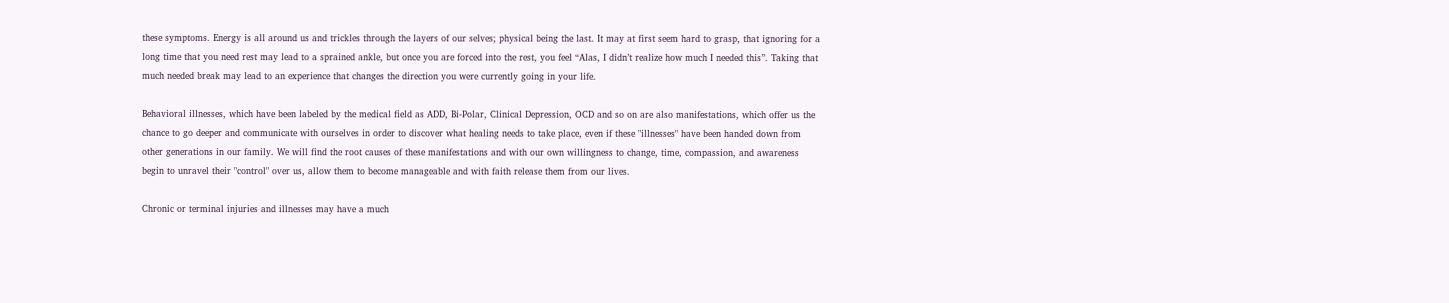these symptoms. Energy is all around us and trickles through the layers of our selves; physical being the last. It may at first seem hard to grasp, that ignoring for a long time that you need rest may lead to a sprained ankle, but once you are forced into the rest, you feel “Alas, I didn’t realize how much I needed this”. Taking that much needed break may lead to an experience that changes the direction you were currently going in your life.

Behavioral illnesses, which have been labeled by the medical field as ADD, Bi-Polar, Clinical Depression, OCD and so on are also manifestations, which offer us the chance to go deeper and communicate with ourselves in order to discover what healing needs to take place, even if these "illnesses" have been handed down from other generations in our family. We will find the root causes of these manifestations and with our own willingness to change, time, compassion, and awareness begin to unravel their "control" over us, allow them to become manageable and with faith release them from our lives.

Chronic or terminal injuries and illnesses may have a much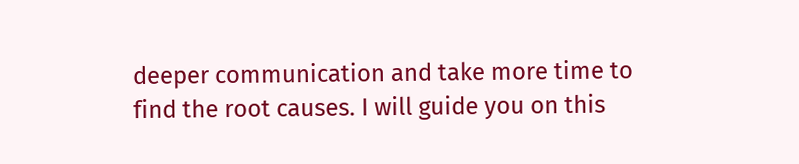deeper communication and take more time to find the root causes. I will guide you on this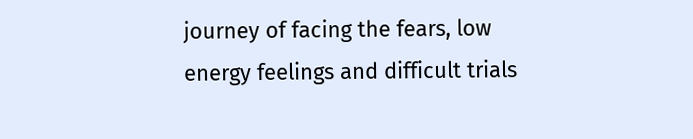journey of facing the fears, low energy feelings and difficult trials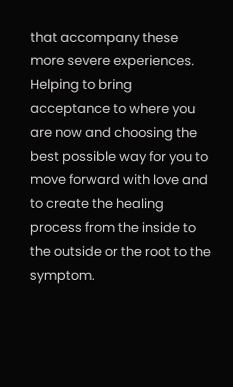that accompany these more severe experiences. Helping to bring acceptance to where you are now and choosing the best possible way for you to move forward with love and to create the healing process from the inside to the outside or the root to the symptom.